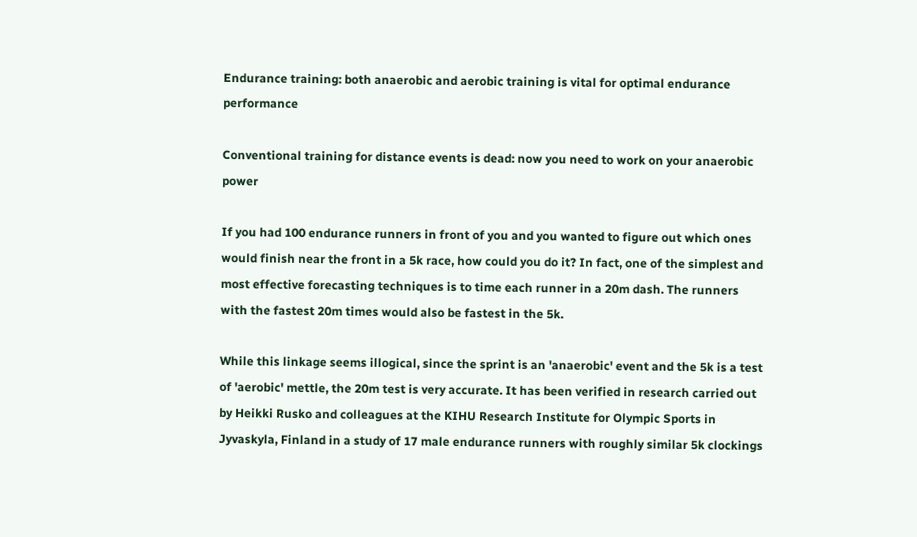Endurance training: both anaerobic and aerobic training is vital for optimal endurance performance

Conventional training for distance events is dead: now you need to work on your anaerobic power

If you had 100 endurance runners in front of you and you wanted to figure out which ones would finish near the front in a 5k race, how could you do it? In fact, one of the simplest and most effective forecasting techniques is to time each runner in a 20m dash. The runners with the fastest 20m times would also be fastest in the 5k.

While this linkage seems illogical, since the sprint is an 'anaerobic' event and the 5k is a test of 'aerobic' mettle, the 20m test is very accurate. It has been verified in research carried out by Heikki Rusko and colleagues at the KIHU Research Institute for Olympic Sports in Jyvaskyla, Finland in a study of 17 male endurance runners with roughly similar 5k clockings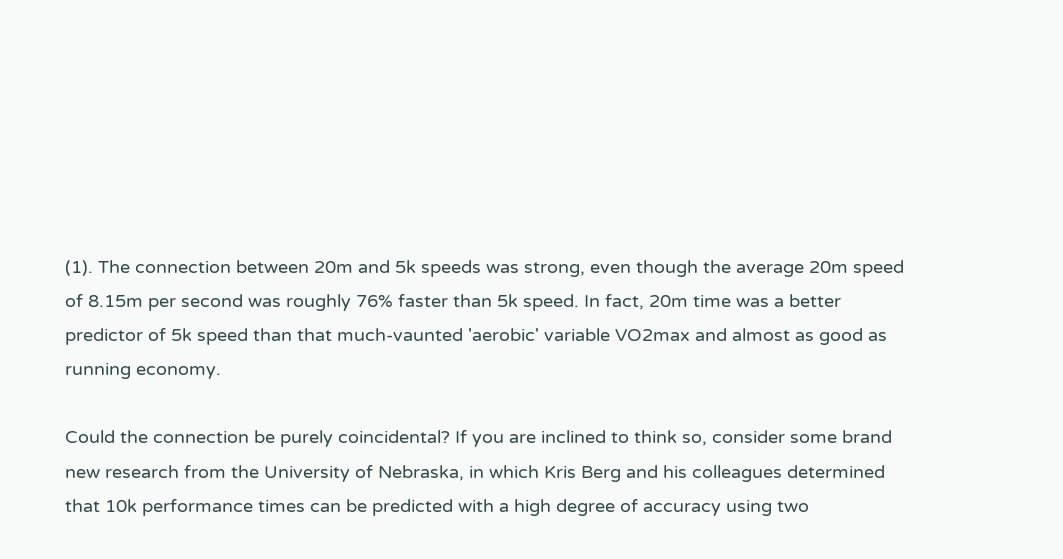(1). The connection between 20m and 5k speeds was strong, even though the average 20m speed of 8.15m per second was roughly 76% faster than 5k speed. In fact, 20m time was a better predictor of 5k speed than that much-vaunted 'aerobic' variable VO2max and almost as good as running economy.

Could the connection be purely coincidental? If you are inclined to think so, consider some brand new research from the University of Nebraska, in which Kris Berg and his colleagues determined that 10k performance times can be predicted with a high degree of accuracy using two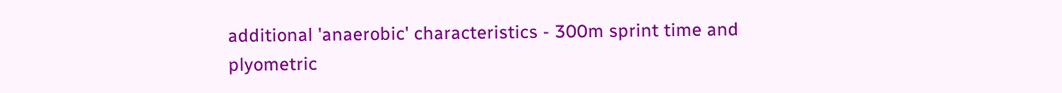additional 'anaerobic' characteristics - 300m sprint time and plyometric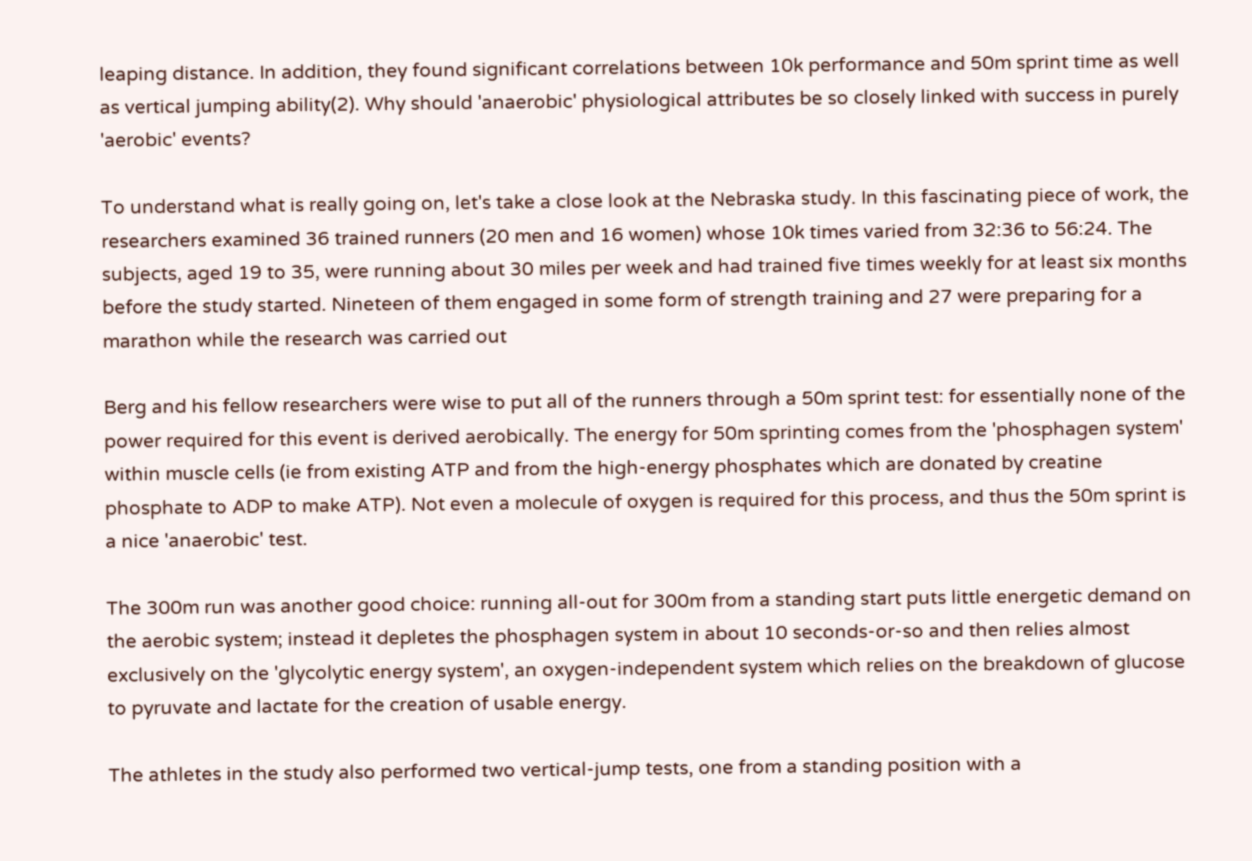leaping distance. In addition, they found significant correlations between 10k performance and 50m sprint time as well as vertical jumping ability(2). Why should 'anaerobic' physiological attributes be so closely linked with success in purely 'aerobic' events?

To understand what is really going on, let's take a close look at the Nebraska study. In this fascinating piece of work, the researchers examined 36 trained runners (20 men and 16 women) whose 10k times varied from 32:36 to 56:24. The subjects, aged 19 to 35, were running about 30 miles per week and had trained five times weekly for at least six months before the study started. Nineteen of them engaged in some form of strength training and 27 were preparing for a marathon while the research was carried out

Berg and his fellow researchers were wise to put all of the runners through a 50m sprint test: for essentially none of the power required for this event is derived aerobically. The energy for 50m sprinting comes from the 'phosphagen system' within muscle cells (ie from existing ATP and from the high-energy phosphates which are donated by creatine phosphate to ADP to make ATP). Not even a molecule of oxygen is required for this process, and thus the 50m sprint is a nice 'anaerobic' test.

The 300m run was another good choice: running all-out for 300m from a standing start puts little energetic demand on the aerobic system; instead it depletes the phosphagen system in about 10 seconds-or-so and then relies almost exclusively on the 'glycolytic energy system', an oxygen-independent system which relies on the breakdown of glucose to pyruvate and lactate for the creation of usable energy.

The athletes in the study also performed two vertical-jump tests, one from a standing position with a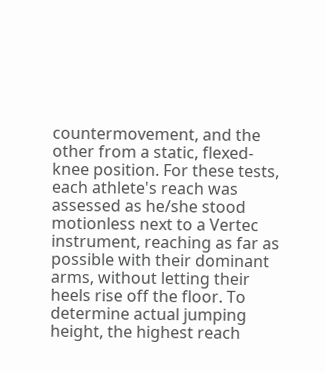countermovement, and the other from a static, flexed-knee position. For these tests, each athlete's reach was assessed as he/she stood motionless next to a Vertec instrument, reaching as far as possible with their dominant arms, without letting their heels rise off the floor. To determine actual jumping height, the highest reach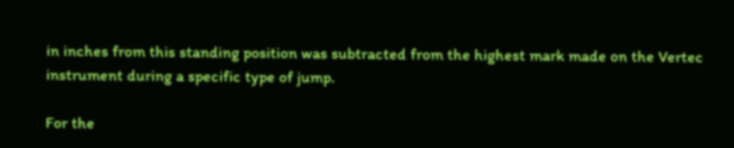in inches from this standing position was subtracted from the highest mark made on the Vertec instrument during a specific type of jump.

For the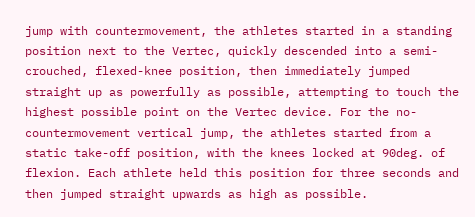jump with countermovement, the athletes started in a standing position next to the Vertec, quickly descended into a semi-crouched, flexed-knee position, then immediately jumped straight up as powerfully as possible, attempting to touch the highest possible point on the Vertec device. For the no-countermovement vertical jump, the athletes started from a static take-off position, with the knees locked at 90deg. of flexion. Each athlete held this position for three seconds and then jumped straight upwards as high as possible.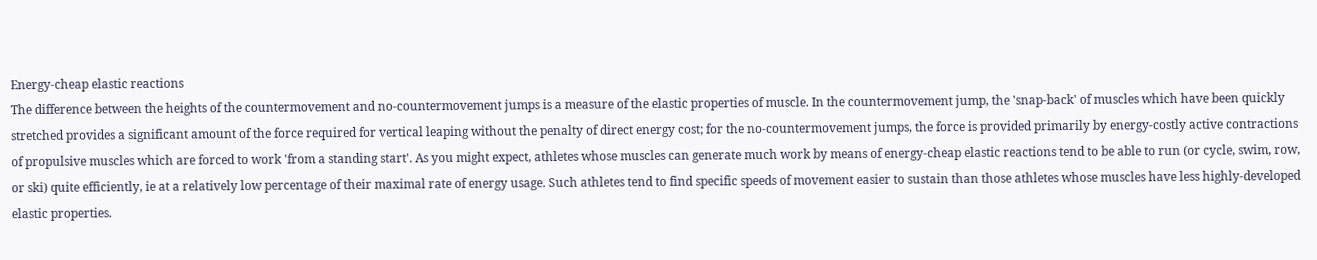Energy-cheap elastic reactions
The difference between the heights of the countermovement and no-countermovement jumps is a measure of the elastic properties of muscle. In the countermovement jump, the 'snap-back' of muscles which have been quickly stretched provides a significant amount of the force required for vertical leaping without the penalty of direct energy cost; for the no-countermovement jumps, the force is provided primarily by energy-costly active contractions of propulsive muscles which are forced to work 'from a standing start'. As you might expect, athletes whose muscles can generate much work by means of energy-cheap elastic reactions tend to be able to run (or cycle, swim, row, or ski) quite efficiently, ie at a relatively low percentage of their maximal rate of energy usage. Such athletes tend to find specific speeds of movement easier to sustain than those athletes whose muscles have less highly-developed elastic properties.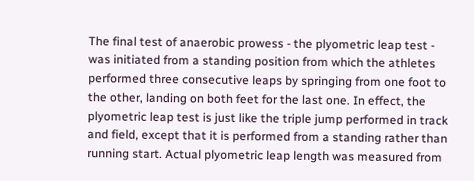The final test of anaerobic prowess - the plyometric leap test - was initiated from a standing position from which the athletes performed three consecutive leaps by springing from one foot to the other, landing on both feet for the last one. In effect, the plyometric leap test is just like the triple jump performed in track and field, except that it is performed from a standing rather than running start. Actual plyometric leap length was measured from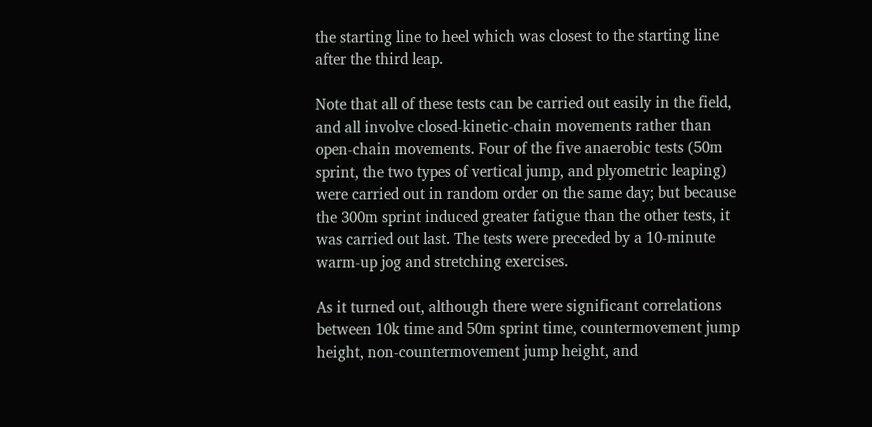the starting line to heel which was closest to the starting line after the third leap.

Note that all of these tests can be carried out easily in the field, and all involve closed-kinetic-chain movements rather than open-chain movements. Four of the five anaerobic tests (50m sprint, the two types of vertical jump, and plyometric leaping) were carried out in random order on the same day; but because the 300m sprint induced greater fatigue than the other tests, it was carried out last. The tests were preceded by a 10-minute warm-up jog and stretching exercises.

As it turned out, although there were significant correlations between 10k time and 50m sprint time, countermovement jump height, non-countermovement jump height, and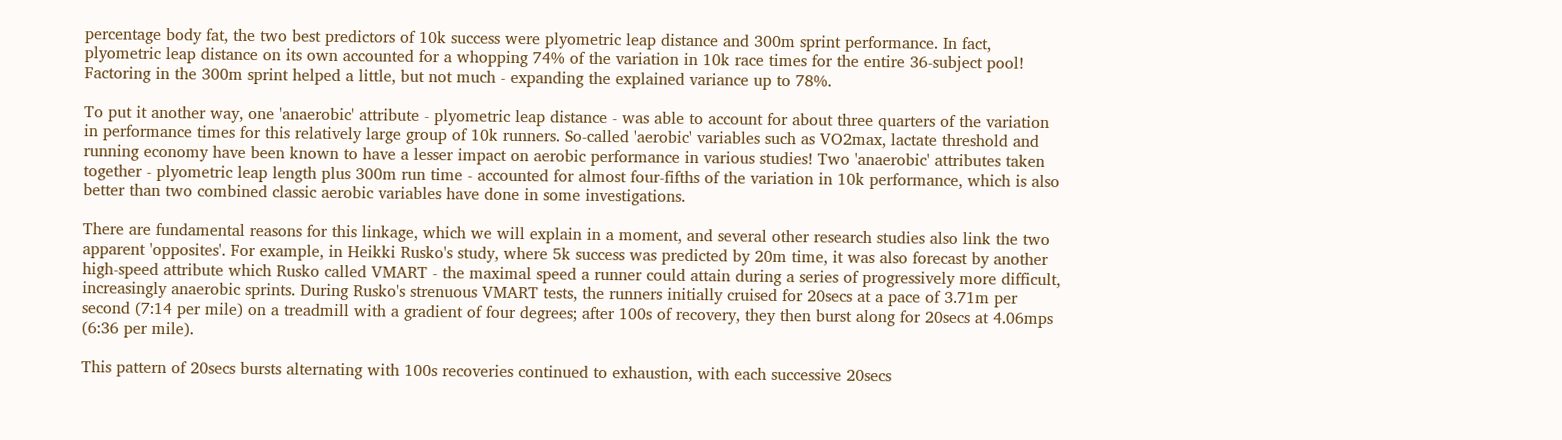percentage body fat, the two best predictors of 10k success were plyometric leap distance and 300m sprint performance. In fact, plyometric leap distance on its own accounted for a whopping 74% of the variation in 10k race times for the entire 36-subject pool! Factoring in the 300m sprint helped a little, but not much - expanding the explained variance up to 78%.

To put it another way, one 'anaerobic' attribute - plyometric leap distance - was able to account for about three quarters of the variation in performance times for this relatively large group of 10k runners. So-called 'aerobic' variables such as VO2max, lactate threshold and running economy have been known to have a lesser impact on aerobic performance in various studies! Two 'anaerobic' attributes taken together - plyometric leap length plus 300m run time - accounted for almost four-fifths of the variation in 10k performance, which is also better than two combined classic aerobic variables have done in some investigations.

There are fundamental reasons for this linkage, which we will explain in a moment, and several other research studies also link the two apparent 'opposites'. For example, in Heikki Rusko's study, where 5k success was predicted by 20m time, it was also forecast by another high-speed attribute which Rusko called VMART - the maximal speed a runner could attain during a series of progressively more difficult, increasingly anaerobic sprints. During Rusko's strenuous VMART tests, the runners initially cruised for 20secs at a pace of 3.71m per second (7:14 per mile) on a treadmill with a gradient of four degrees; after 100s of recovery, they then burst along for 20secs at 4.06mps (6:36 per mile).

This pattern of 20secs bursts alternating with 100s recoveries continued to exhaustion, with each successive 20secs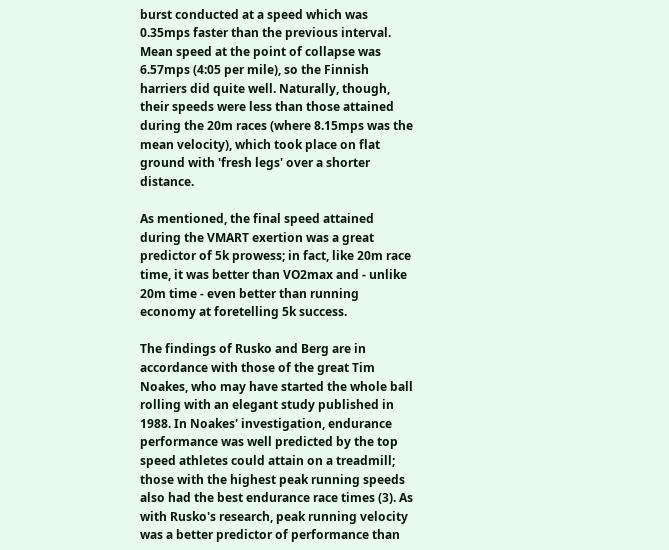burst conducted at a speed which was 0.35mps faster than the previous interval. Mean speed at the point of collapse was 6.57mps (4:05 per mile), so the Finnish harriers did quite well. Naturally, though, their speeds were less than those attained during the 20m races (where 8.15mps was the mean velocity), which took place on flat ground with 'fresh legs' over a shorter distance.

As mentioned, the final speed attained during the VMART exertion was a great predictor of 5k prowess; in fact, like 20m race time, it was better than VO2max and - unlike 20m time - even better than running economy at foretelling 5k success.

The findings of Rusko and Berg are in accordance with those of the great Tim Noakes, who may have started the whole ball rolling with an elegant study published in 1988. In Noakes' investigation, endurance performance was well predicted by the top speed athletes could attain on a treadmill; those with the highest peak running speeds also had the best endurance race times (3). As with Rusko's research, peak running velocity was a better predictor of performance than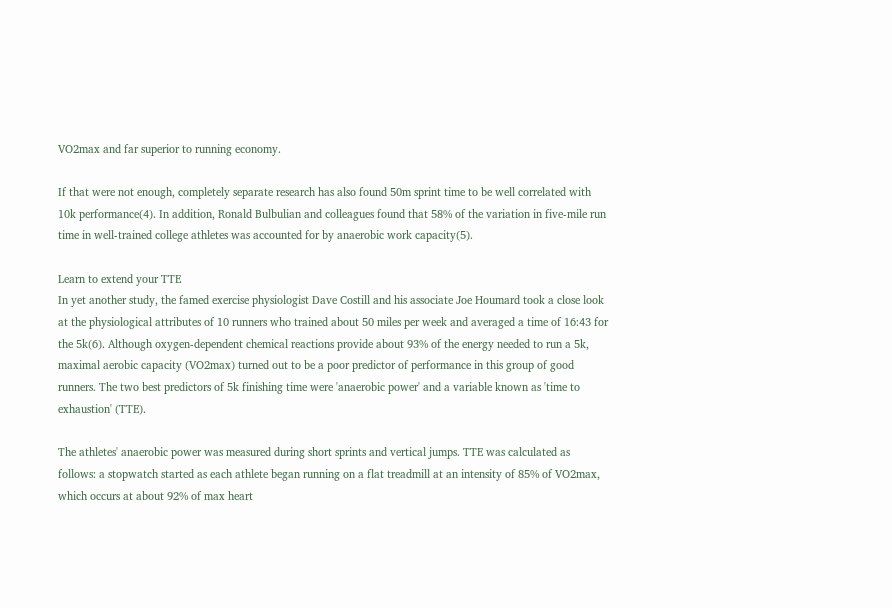VO2max and far superior to running economy.

If that were not enough, completely separate research has also found 50m sprint time to be well correlated with 10k performance(4). In addition, Ronald Bulbulian and colleagues found that 58% of the variation in five-mile run time in well-trained college athletes was accounted for by anaerobic work capacity(5).

Learn to extend your TTE
In yet another study, the famed exercise physiologist Dave Costill and his associate Joe Houmard took a close look at the physiological attributes of 10 runners who trained about 50 miles per week and averaged a time of 16:43 for the 5k(6). Although oxygen-dependent chemical reactions provide about 93% of the energy needed to run a 5k, maximal aerobic capacity (VO2max) turned out to be a poor predictor of performance in this group of good runners. The two best predictors of 5k finishing time were 'anaerobic power' and a variable known as 'time to exhaustion' (TTE).

The athletes' anaerobic power was measured during short sprints and vertical jumps. TTE was calculated as follows: a stopwatch started as each athlete began running on a flat treadmill at an intensity of 85% of VO2max, which occurs at about 92% of max heart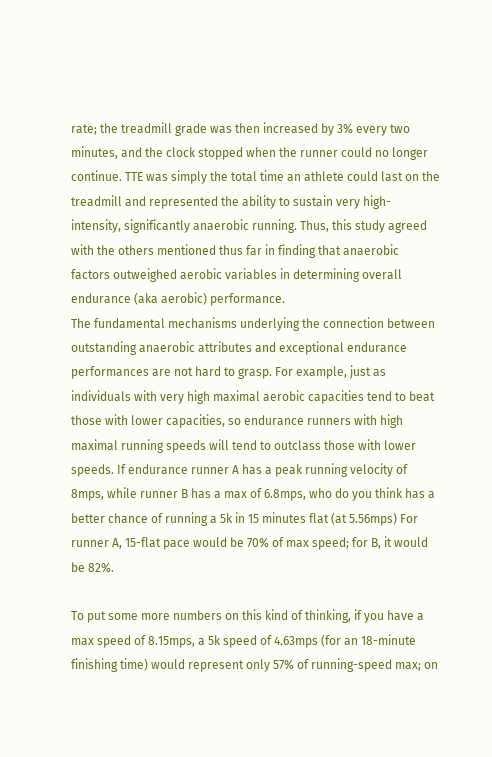rate; the treadmill grade was then increased by 3% every two minutes, and the clock stopped when the runner could no longer continue. TTE was simply the total time an athlete could last on the treadmill and represented the ability to sustain very high-intensity, significantly anaerobic running. Thus, this study agreed with the others mentioned thus far in finding that anaerobic factors outweighed aerobic variables in determining overall endurance (aka aerobic) performance.
The fundamental mechanisms underlying the connection between outstanding anaerobic attributes and exceptional endurance performances are not hard to grasp. For example, just as individuals with very high maximal aerobic capacities tend to beat those with lower capacities, so endurance runners with high maximal running speeds will tend to outclass those with lower speeds. If endurance runner A has a peak running velocity of 8mps, while runner B has a max of 6.8mps, who do you think has a better chance of running a 5k in 15 minutes flat (at 5.56mps) For runner A, 15-flat pace would be 70% of max speed; for B, it would be 82%.

To put some more numbers on this kind of thinking, if you have a max speed of 8.15mps, a 5k speed of 4.63mps (for an 18-minute finishing time) would represent only 57% of running-speed max; on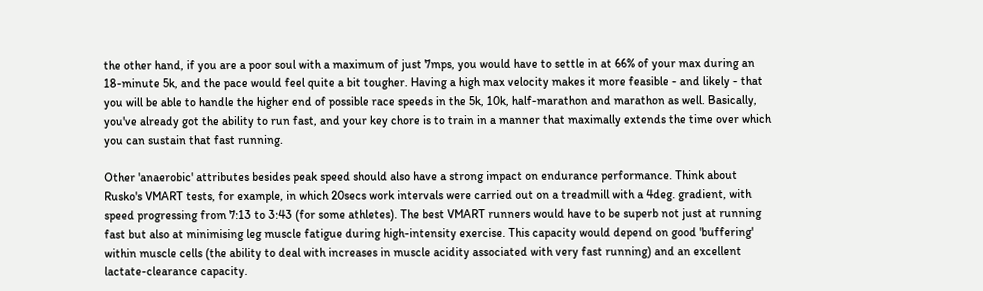the other hand, if you are a poor soul with a maximum of just 7mps, you would have to settle in at 66% of your max during an 18-minute 5k, and the pace would feel quite a bit tougher. Having a high max velocity makes it more feasible - and likely - that you will be able to handle the higher end of possible race speeds in the 5k, 10k, half-marathon and marathon as well. Basically, you've already got the ability to run fast, and your key chore is to train in a manner that maximally extends the time over which you can sustain that fast running.

Other 'anaerobic' attributes besides peak speed should also have a strong impact on endurance performance. Think about Rusko's VMART tests, for example, in which 20secs work intervals were carried out on a treadmill with a 4deg. gradient, with speed progressing from 7:13 to 3:43 (for some athletes). The best VMART runners would have to be superb not just at running fast but also at minimising leg muscle fatigue during high-intensity exercise. This capacity would depend on good 'buffering' within muscle cells (the ability to deal with increases in muscle acidity associated with very fast running) and an excellent lactate-clearance capacity.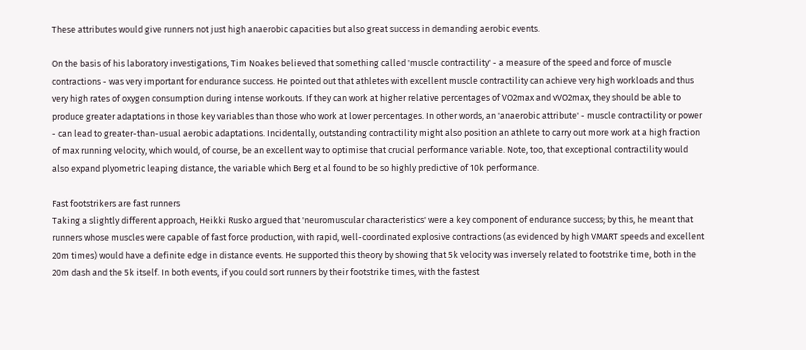These attributes would give runners not just high anaerobic capacities but also great success in demanding aerobic events.

On the basis of his laboratory investigations, Tim Noakes believed that something called 'muscle contractility' - a measure of the speed and force of muscle contractions - was very important for endurance success. He pointed out that athletes with excellent muscle contractility can achieve very high workloads and thus very high rates of oxygen consumption during intense workouts. If they can work at higher relative percentages of VO2max and vVO2max, they should be able to produce greater adaptations in those key variables than those who work at lower percentages. In other words, an 'anaerobic attribute' - muscle contractility or power - can lead to greater-than-usual aerobic adaptations. Incidentally, outstanding contractility might also position an athlete to carry out more work at a high fraction of max running velocity, which would, of course, be an excellent way to optimise that crucial performance variable. Note, too, that exceptional contractility would also expand plyometric leaping distance, the variable which Berg et al found to be so highly predictive of 10k performance.

Fast footstrikers are fast runners
Taking a slightly different approach, Heikki Rusko argued that 'neuromuscular characteristics' were a key component of endurance success; by this, he meant that runners whose muscles were capable of fast force production, with rapid, well-coordinated explosive contractions (as evidenced by high VMART speeds and excellent 20m times) would have a definite edge in distance events. He supported this theory by showing that 5k velocity was inversely related to footstrike time, both in the 20m dash and the 5k itself. In both events, if you could sort runners by their footstrike times, with the fastest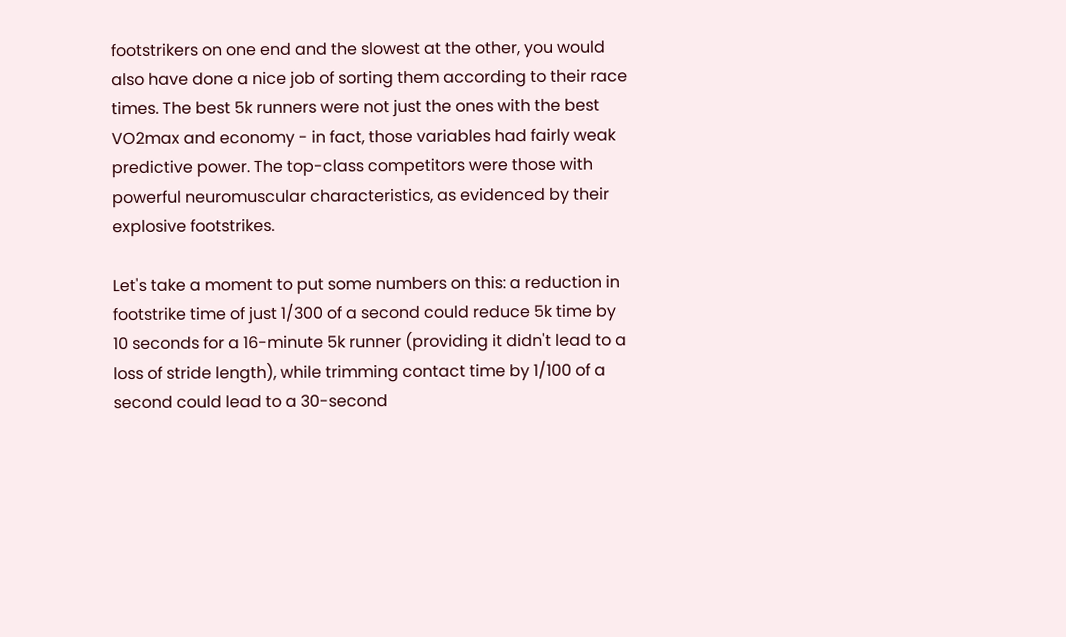footstrikers on one end and the slowest at the other, you would also have done a nice job of sorting them according to their race times. The best 5k runners were not just the ones with the best VO2max and economy - in fact, those variables had fairly weak predictive power. The top-class competitors were those with powerful neuromuscular characteristics, as evidenced by their explosive footstrikes.

Let's take a moment to put some numbers on this: a reduction in footstrike time of just 1/300 of a second could reduce 5k time by 10 seconds for a 16-minute 5k runner (providing it didn't lead to a loss of stride length), while trimming contact time by 1/100 of a second could lead to a 30-second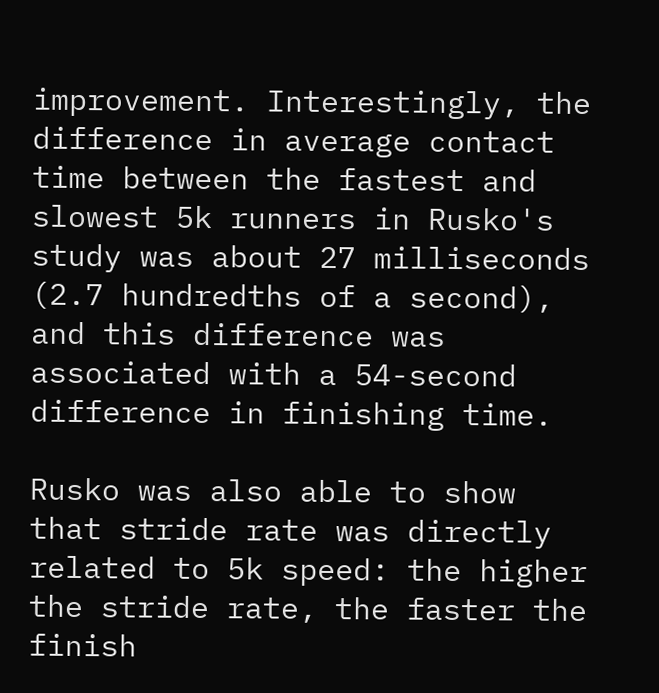improvement. Interestingly, the difference in average contact time between the fastest and slowest 5k runners in Rusko's study was about 27 milliseconds (2.7 hundredths of a second), and this difference was associated with a 54-second difference in finishing time.

Rusko was also able to show that stride rate was directly related to 5k speed: the higher the stride rate, the faster the finish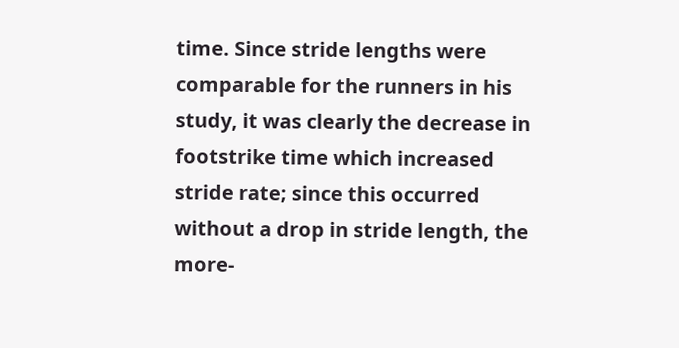time. Since stride lengths were comparable for the runners in his study, it was clearly the decrease in footstrike time which increased stride rate; since this occurred without a drop in stride length, the more-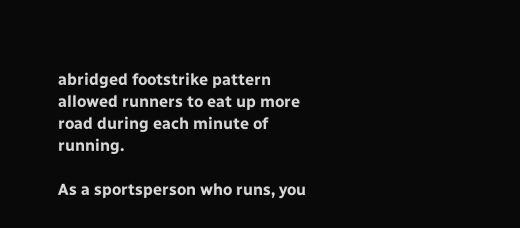abridged footstrike pattern allowed runners to eat up more road during each minute of running.

As a sportsperson who runs, you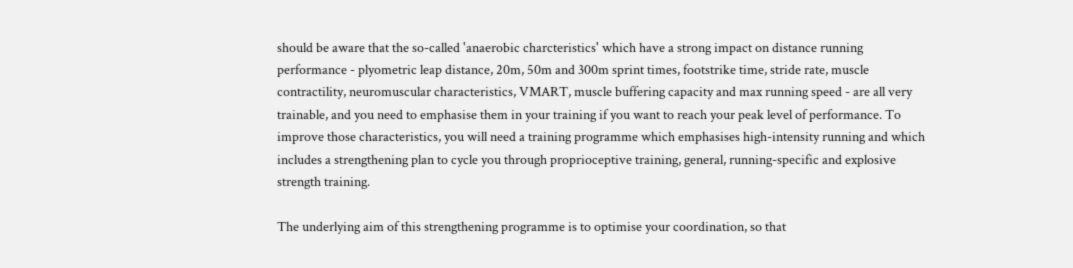should be aware that the so-called 'anaerobic charcteristics' which have a strong impact on distance running performance - plyometric leap distance, 20m, 50m and 300m sprint times, footstrike time, stride rate, muscle contractility, neuromuscular characteristics, VMART, muscle buffering capacity and max running speed - are all very trainable, and you need to emphasise them in your training if you want to reach your peak level of performance. To improve those characteristics, you will need a training programme which emphasises high-intensity running and which includes a strengthening plan to cycle you through proprioceptive training, general, running-specific and explosive strength training.

The underlying aim of this strengthening programme is to optimise your coordination, so that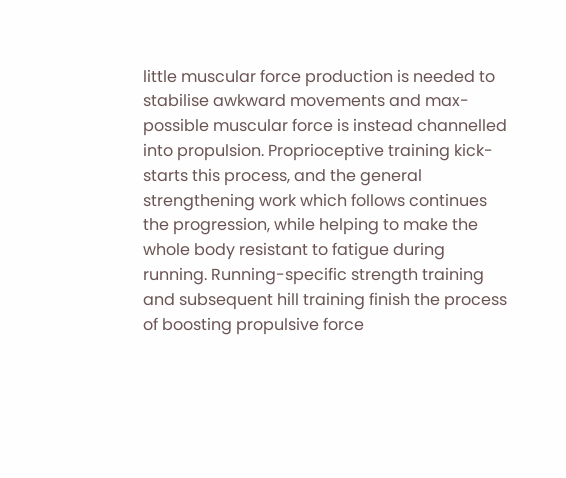little muscular force production is needed to stabilise awkward movements and max-possible muscular force is instead channelled into propulsion. Proprioceptive training kick-starts this process, and the general strengthening work which follows continues the progression, while helping to make the whole body resistant to fatigue during running. Running-specific strength training and subsequent hill training finish the process of boosting propulsive force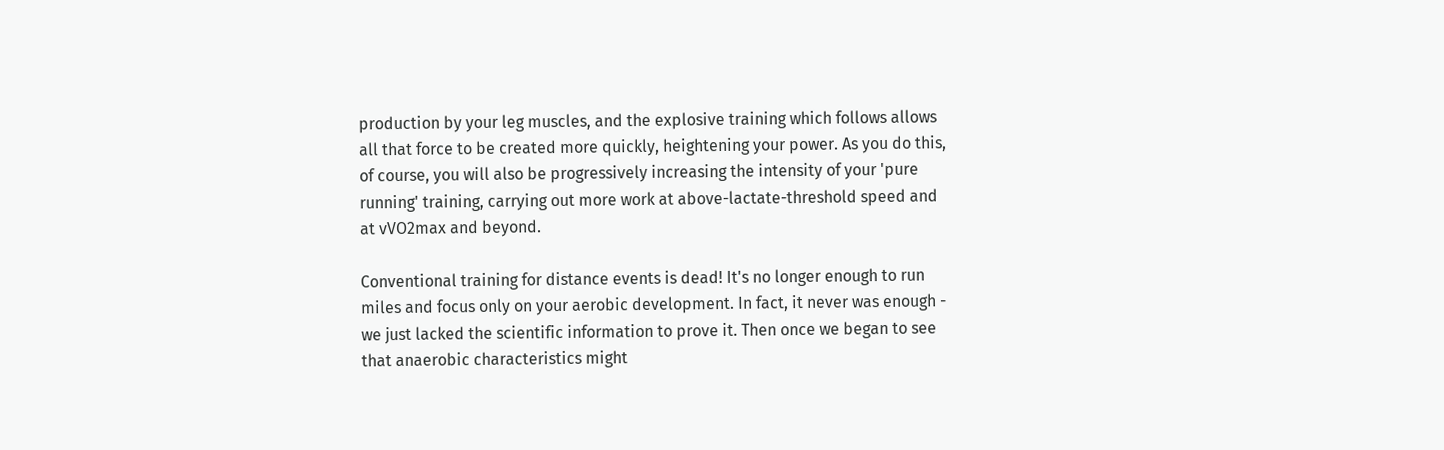production by your leg muscles, and the explosive training which follows allows all that force to be created more quickly, heightening your power. As you do this, of course, you will also be progressively increasing the intensity of your 'pure running' training, carrying out more work at above-lactate-threshold speed and at vVO2max and beyond.

Conventional training for distance events is dead! It's no longer enough to run miles and focus only on your aerobic development. In fact, it never was enough - we just lacked the scientific information to prove it. Then once we began to see that anaerobic characteristics might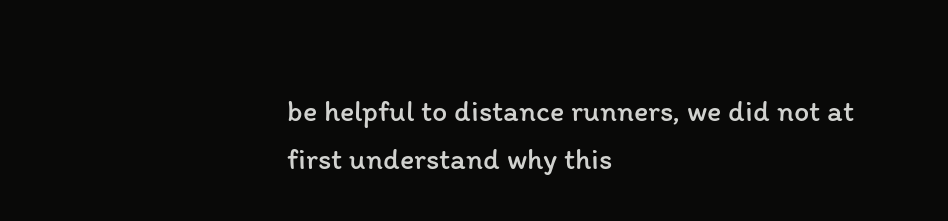be helpful to distance runners, we did not at first understand why this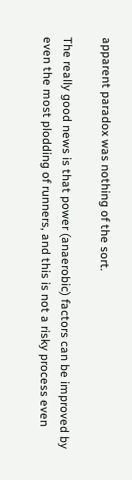apparent paradox was nothing of the sort.

The really good news is that power (anaerobic) factors can be improved by even the most plodding of runners, and this is not a risky process even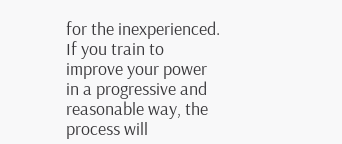for the inexperienced. If you train to improve your power in a progressive and reasonable way, the process will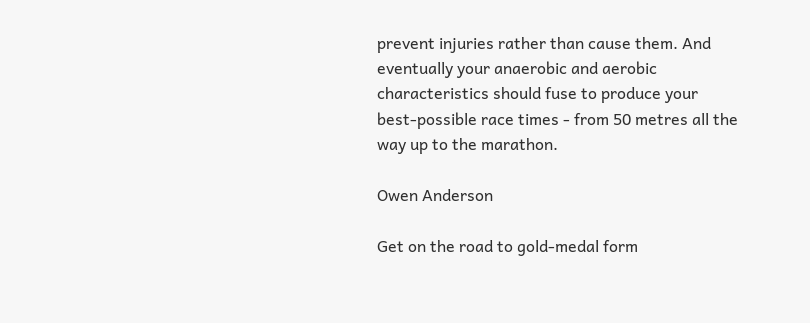prevent injuries rather than cause them. And eventually your anaerobic and aerobic characteristics should fuse to produce your best-possible race times - from 50 metres all the way up to the marathon.

Owen Anderson

Get on the road to gold-medal form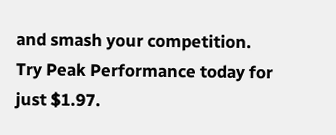and smash your competition.
Try Peak Performance today for just $1.97.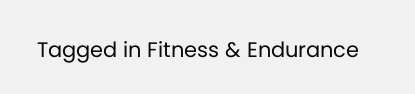Tagged in Fitness & Endurance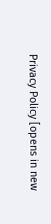Privacy Policy [opens in new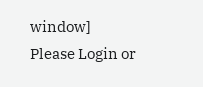window]
Please Login or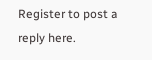Register to post a reply here.